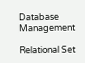Database Management

Relational Set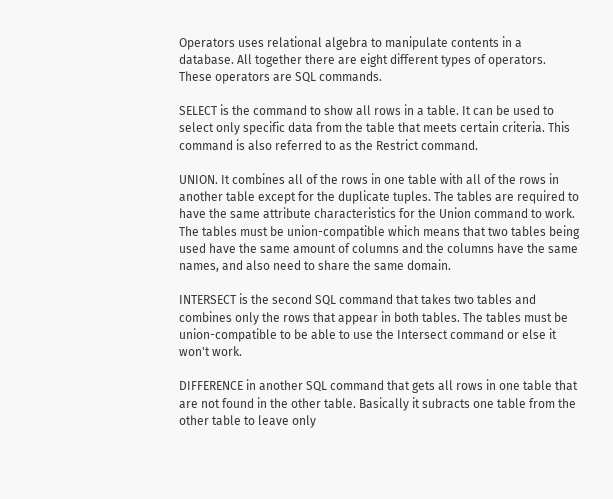Operators uses relational algebra to manipulate contents in a database. All together there are eight different types of operators. These operators are SQL commands.

SELECT is the command to show all rows in a table. It can be used to select only specific data from the table that meets certain criteria. This command is also referred to as the Restrict command.

UNION. It combines all of the rows in one table with all of the rows in another table except for the duplicate tuples. The tables are required to have the same attribute characteristics for the Union command to work. The tables must be union-compatible which means that two tables being used have the same amount of columns and the columns have the same names, and also need to share the same domain.

INTERSECT is the second SQL command that takes two tables and combines only the rows that appear in both tables. The tables must be union-compatible to be able to use the Intersect command or else it won't work.

DIFFERENCE in another SQL command that gets all rows in one table that are not found in the other table. Basically it subracts one table from the other table to leave only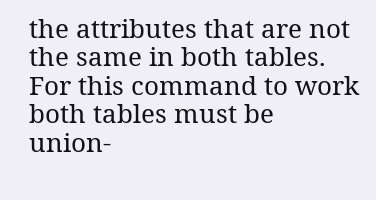the attributes that are not the same in both tables. For this command to work both tables must be union-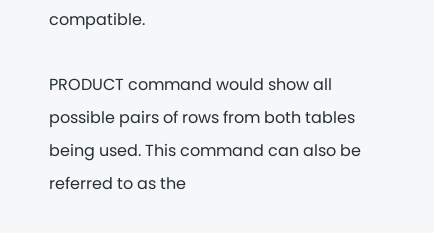compatible.

PRODUCT command would show all possible pairs of rows from both tables being used. This command can also be referred to as the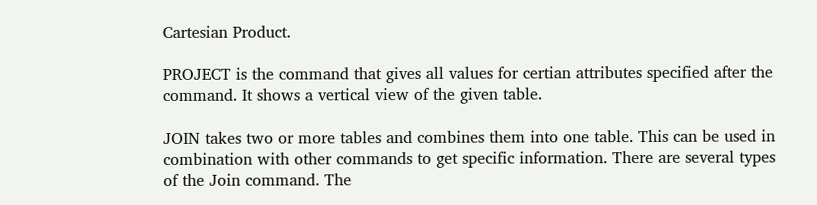Cartesian Product.

PROJECT is the command that gives all values for certian attributes specified after the command. It shows a vertical view of the given table.

JOIN takes two or more tables and combines them into one table. This can be used in combination with other commands to get specific information. There are several types of the Join command. The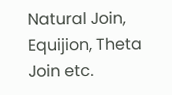Natural Join, Equijion, Theta Join etc.